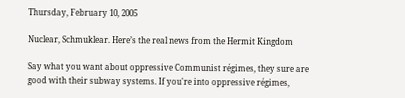Thursday, February 10, 2005

Nuclear, Schmuklear. Here’s the real news from the Hermit Kingdom

Say what you want about oppressive Communist régimes, they sure are good with their subway systems. If you're into oppressive régimes,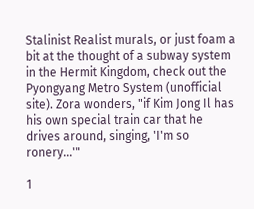Stalinist Realist murals, or just foam a bit at the thought of a subway system in the Hermit Kingdom, check out the Pyongyang Metro System (unofficial site). Zora wonders, "if Kim Jong Il has his own special train car that he drives around, singing, 'I'm so ronery...'"

1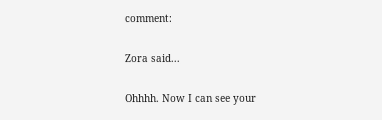comment:

Zora said...

Ohhhh. Now I can see your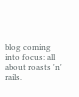blog coming into focus: all about roasts 'n' rails.